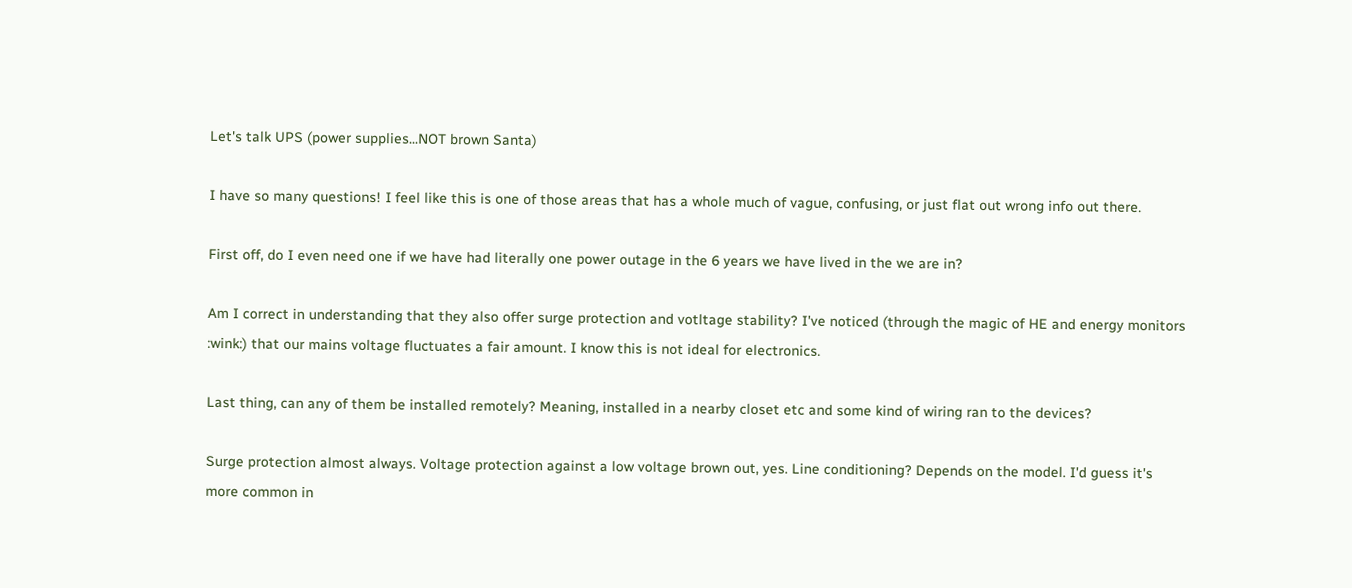Let's talk UPS (power supplies...NOT brown Santa)

I have so many questions! I feel like this is one of those areas that has a whole much of vague, confusing, or just flat out wrong info out there.

First off, do I even need one if we have had literally one power outage in the 6 years we have lived in the we are in?

Am I correct in understanding that they also offer surge protection and votltage stability? I've noticed (through the magic of HE and energy monitors :wink:) that our mains voltage fluctuates a fair amount. I know this is not ideal for electronics.

Last thing, can any of them be installed remotely? Meaning, installed in a nearby closet etc and some kind of wiring ran to the devices?

Surge protection almost always. Voltage protection against a low voltage brown out, yes. Line conditioning? Depends on the model. I'd guess it's more common in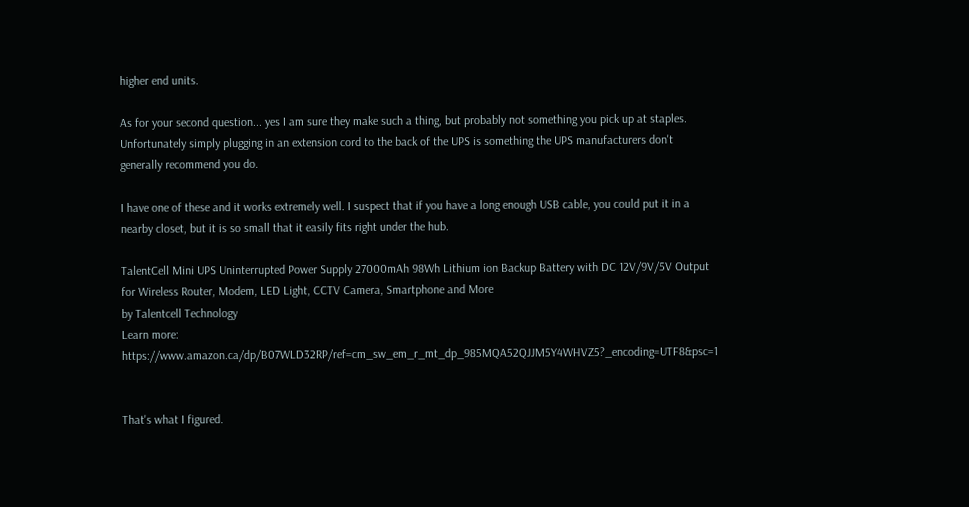higher end units.

As for your second question... yes I am sure they make such a thing, but probably not something you pick up at staples. Unfortunately simply plugging in an extension cord to the back of the UPS is something the UPS manufacturers don't generally recommend you do.

I have one of these and it works extremely well. I suspect that if you have a long enough USB cable, you could put it in a nearby closet, but it is so small that it easily fits right under the hub.

TalentCell Mini UPS Uninterrupted Power Supply 27000mAh 98Wh Lithium ion Backup Battery with DC 12V/9V/5V Output for Wireless Router, Modem, LED Light, CCTV Camera, Smartphone and More
by Talentcell Technology
Learn more: https://www.amazon.ca/dp/B07WLD32RP/ref=cm_sw_em_r_mt_dp_985MQA52QJJM5Y4WHVZ5?_encoding=UTF8&psc=1


That's what I figured.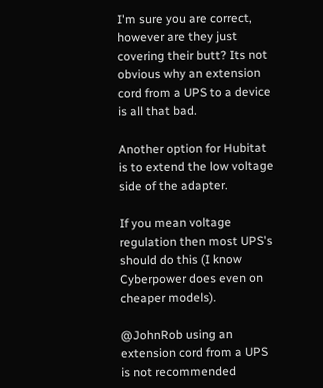I'm sure you are correct, however are they just covering their butt? Its not obvious why an extension cord from a UPS to a device is all that bad.

Another option for Hubitat is to extend the low voltage side of the adapter.

If you mean voltage regulation then most UPS's should do this (I know Cyberpower does even on cheaper models).

@JohnRob using an extension cord from a UPS is not recommended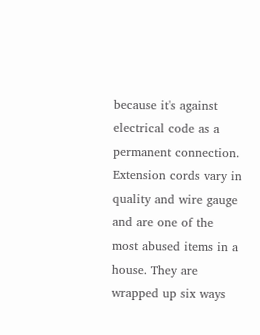because it's against electrical code as a permanent connection. Extension cords vary in quality and wire gauge and are one of the most abused items in a house. They are wrapped up six ways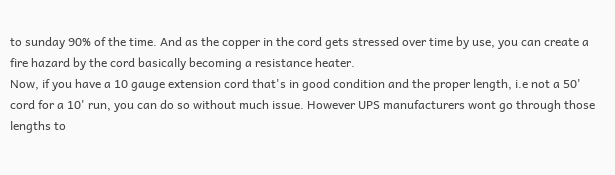to sunday 90% of the time. And as the copper in the cord gets stressed over time by use, you can create a fire hazard by the cord basically becoming a resistance heater.
Now, if you have a 10 gauge extension cord that's in good condition and the proper length, i.e not a 50' cord for a 10' run, you can do so without much issue. However UPS manufacturers wont go through those lengths to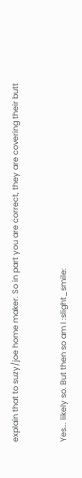explain that to suzy/joe home maker. So in part you are correct, they are covering their butt


Yes... likely so. But then so am I :slight_smile: